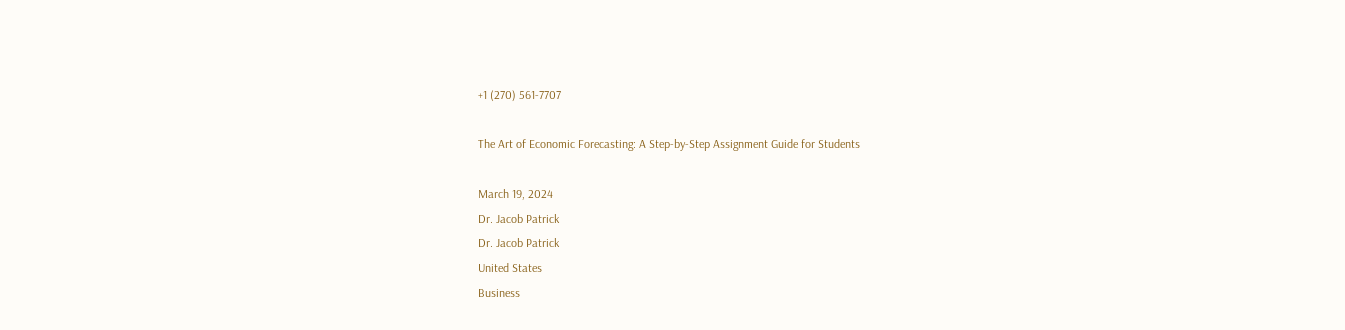+1 (270) 561-7707

The Art of Economic Forecasting: A Step-by-Step Assignment Guide for Students

March 19, 2024
Dr. Jacob Patrick
Dr. Jacob Patrick
United States
Business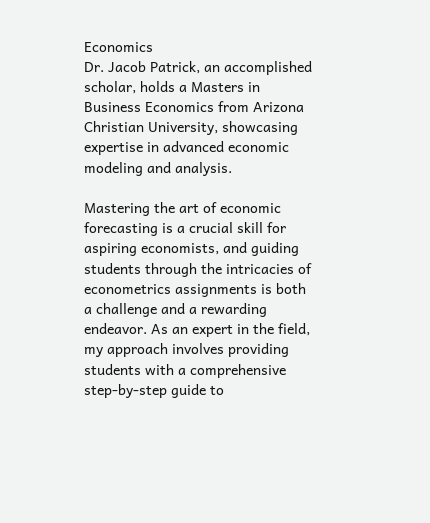Economics
Dr. Jacob Patrick, an accomplished scholar, holds a Masters in Business Economics from Arizona Christian University, showcasing expertise in advanced economic modeling and analysis.

Mastering the art of economic forecasting is a crucial skill for aspiring economists, and guiding students through the intricacies of econometrics assignments is both a challenge and a rewarding endeavor. As an expert in the field, my approach involves providing students with a comprehensive step-by-step guide to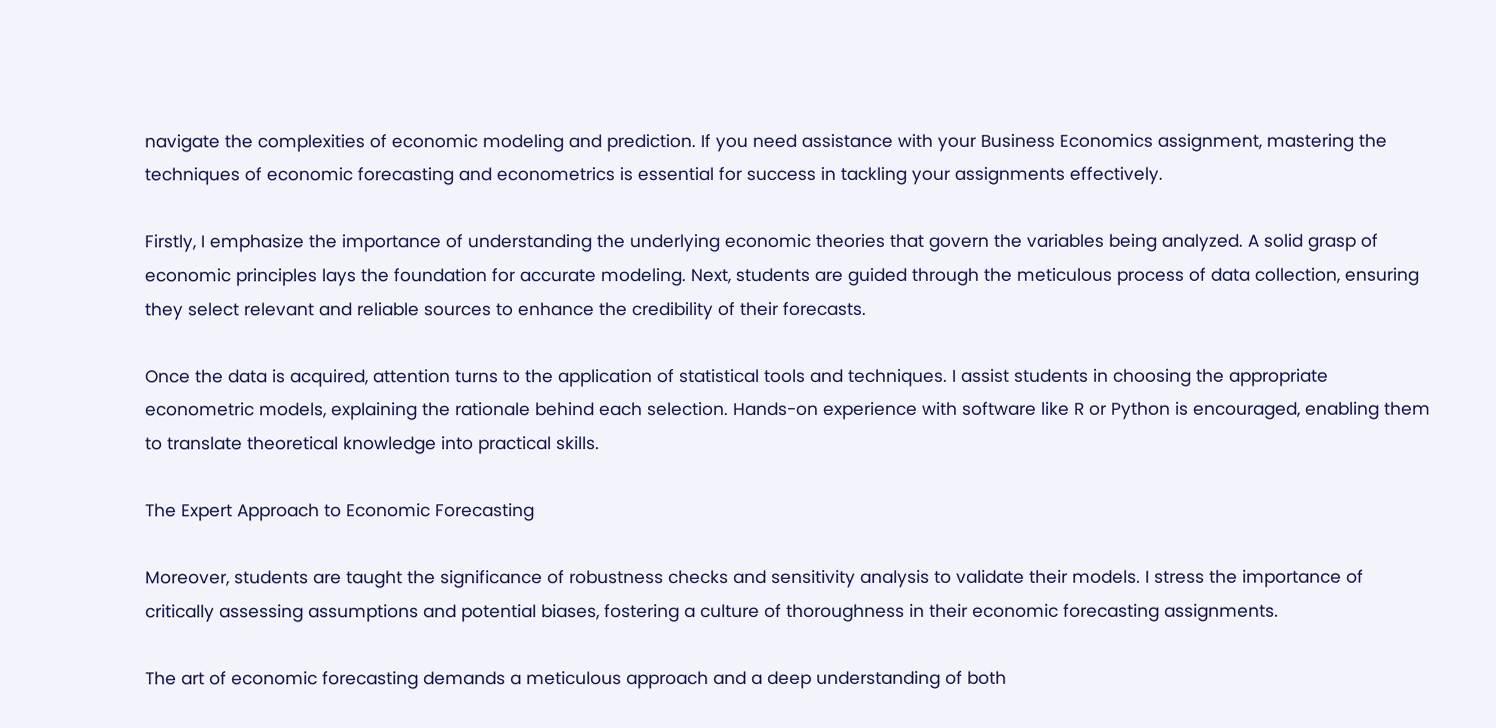navigate the complexities of economic modeling and prediction. If you need assistance with your Business Economics assignment, mastering the techniques of economic forecasting and econometrics is essential for success in tackling your assignments effectively.

Firstly, I emphasize the importance of understanding the underlying economic theories that govern the variables being analyzed. A solid grasp of economic principles lays the foundation for accurate modeling. Next, students are guided through the meticulous process of data collection, ensuring they select relevant and reliable sources to enhance the credibility of their forecasts.

Once the data is acquired, attention turns to the application of statistical tools and techniques. I assist students in choosing the appropriate econometric models, explaining the rationale behind each selection. Hands-on experience with software like R or Python is encouraged, enabling them to translate theoretical knowledge into practical skills.

The Expert Approach to Economic Forecasting

Moreover, students are taught the significance of robustness checks and sensitivity analysis to validate their models. I stress the importance of critically assessing assumptions and potential biases, fostering a culture of thoroughness in their economic forecasting assignments.

The art of economic forecasting demands a meticulous approach and a deep understanding of both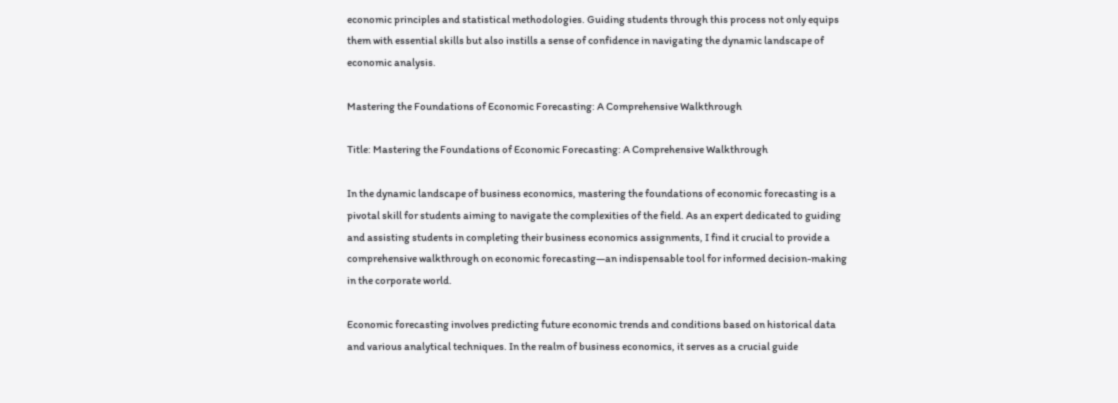economic principles and statistical methodologies. Guiding students through this process not only equips them with essential skills but also instills a sense of confidence in navigating the dynamic landscape of economic analysis.

Mastering the Foundations of Economic Forecasting: A Comprehensive Walkthrough

Title: Mastering the Foundations of Economic Forecasting: A Comprehensive Walkthrough

In the dynamic landscape of business economics, mastering the foundations of economic forecasting is a pivotal skill for students aiming to navigate the complexities of the field. As an expert dedicated to guiding and assisting students in completing their business economics assignments, I find it crucial to provide a comprehensive walkthrough on economic forecasting—an indispensable tool for informed decision-making in the corporate world.

Economic forecasting involves predicting future economic trends and conditions based on historical data and various analytical techniques. In the realm of business economics, it serves as a crucial guide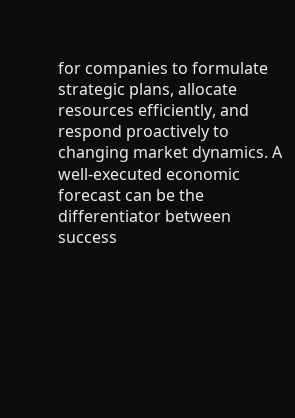for companies to formulate strategic plans, allocate resources efficiently, and respond proactively to changing market dynamics. A well-executed economic forecast can be the differentiator between success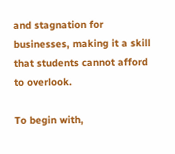and stagnation for businesses, making it a skill that students cannot afford to overlook.

To begin with,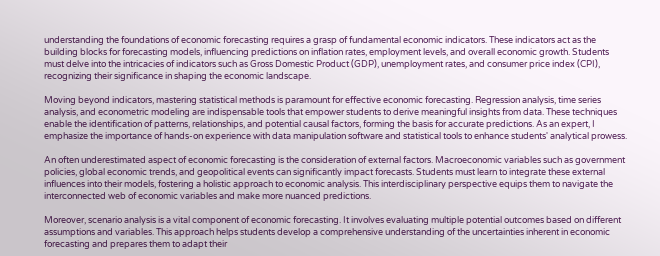understanding the foundations of economic forecasting requires a grasp of fundamental economic indicators. These indicators act as the building blocks for forecasting models, influencing predictions on inflation rates, employment levels, and overall economic growth. Students must delve into the intricacies of indicators such as Gross Domestic Product (GDP), unemployment rates, and consumer price index (CPI), recognizing their significance in shaping the economic landscape.

Moving beyond indicators, mastering statistical methods is paramount for effective economic forecasting. Regression analysis, time series analysis, and econometric modeling are indispensable tools that empower students to derive meaningful insights from data. These techniques enable the identification of patterns, relationships, and potential causal factors, forming the basis for accurate predictions. As an expert, I emphasize the importance of hands-on experience with data manipulation software and statistical tools to enhance students' analytical prowess.

An often underestimated aspect of economic forecasting is the consideration of external factors. Macroeconomic variables such as government policies, global economic trends, and geopolitical events can significantly impact forecasts. Students must learn to integrate these external influences into their models, fostering a holistic approach to economic analysis. This interdisciplinary perspective equips them to navigate the interconnected web of economic variables and make more nuanced predictions.

Moreover, scenario analysis is a vital component of economic forecasting. It involves evaluating multiple potential outcomes based on different assumptions and variables. This approach helps students develop a comprehensive understanding of the uncertainties inherent in economic forecasting and prepares them to adapt their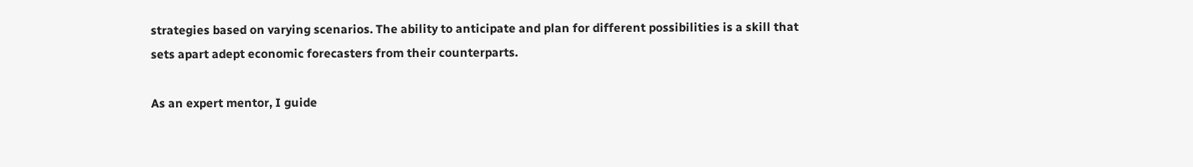strategies based on varying scenarios. The ability to anticipate and plan for different possibilities is a skill that sets apart adept economic forecasters from their counterparts.

As an expert mentor, I guide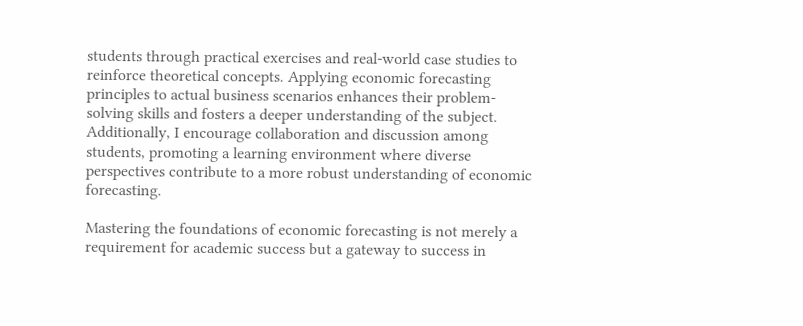students through practical exercises and real-world case studies to reinforce theoretical concepts. Applying economic forecasting principles to actual business scenarios enhances their problem-solving skills and fosters a deeper understanding of the subject. Additionally, I encourage collaboration and discussion among students, promoting a learning environment where diverse perspectives contribute to a more robust understanding of economic forecasting.

Mastering the foundations of economic forecasting is not merely a requirement for academic success but a gateway to success in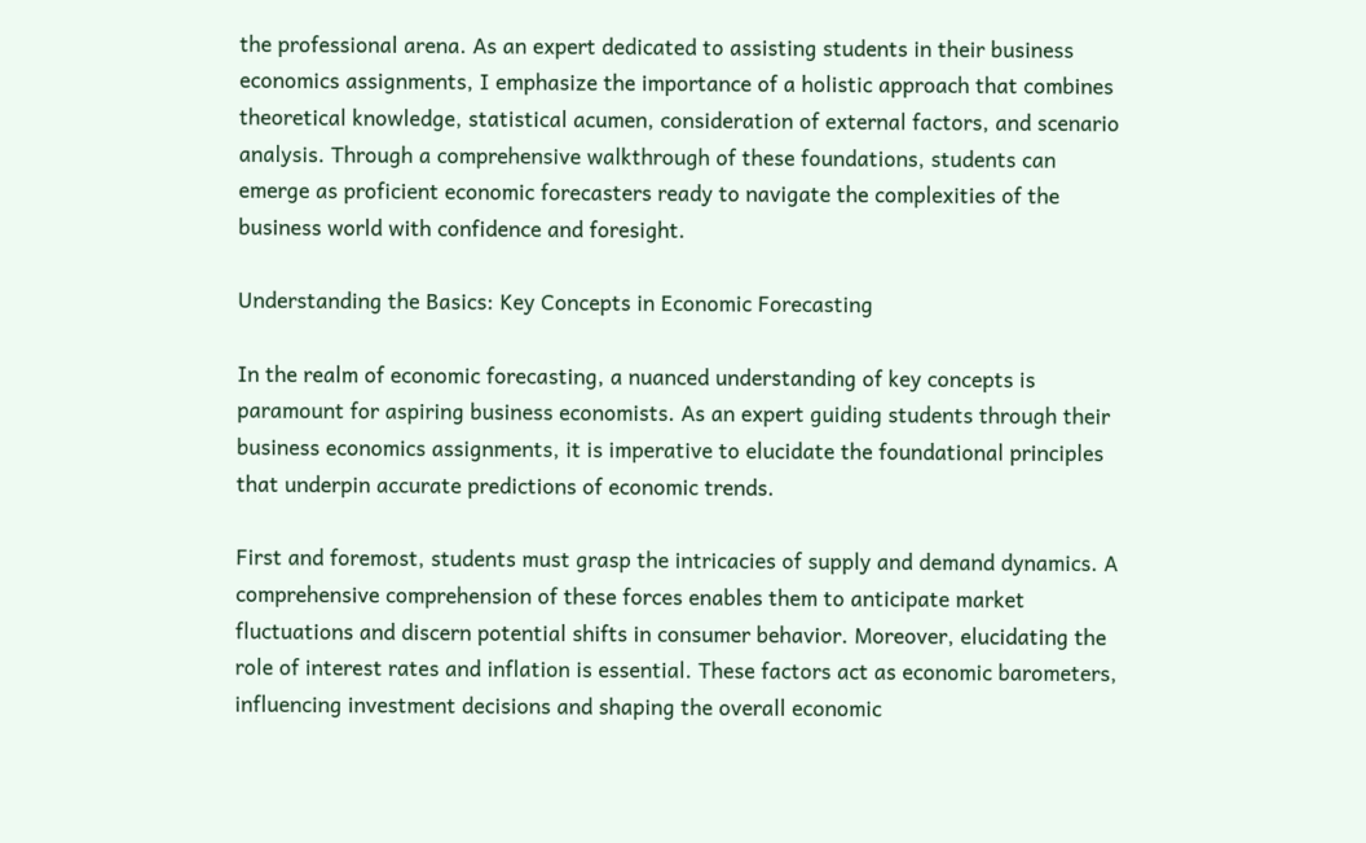the professional arena. As an expert dedicated to assisting students in their business economics assignments, I emphasize the importance of a holistic approach that combines theoretical knowledge, statistical acumen, consideration of external factors, and scenario analysis. Through a comprehensive walkthrough of these foundations, students can emerge as proficient economic forecasters ready to navigate the complexities of the business world with confidence and foresight.

Understanding the Basics: Key Concepts in Economic Forecasting

In the realm of economic forecasting, a nuanced understanding of key concepts is paramount for aspiring business economists. As an expert guiding students through their business economics assignments, it is imperative to elucidate the foundational principles that underpin accurate predictions of economic trends.

First and foremost, students must grasp the intricacies of supply and demand dynamics. A comprehensive comprehension of these forces enables them to anticipate market fluctuations and discern potential shifts in consumer behavior. Moreover, elucidating the role of interest rates and inflation is essential. These factors act as economic barometers, influencing investment decisions and shaping the overall economic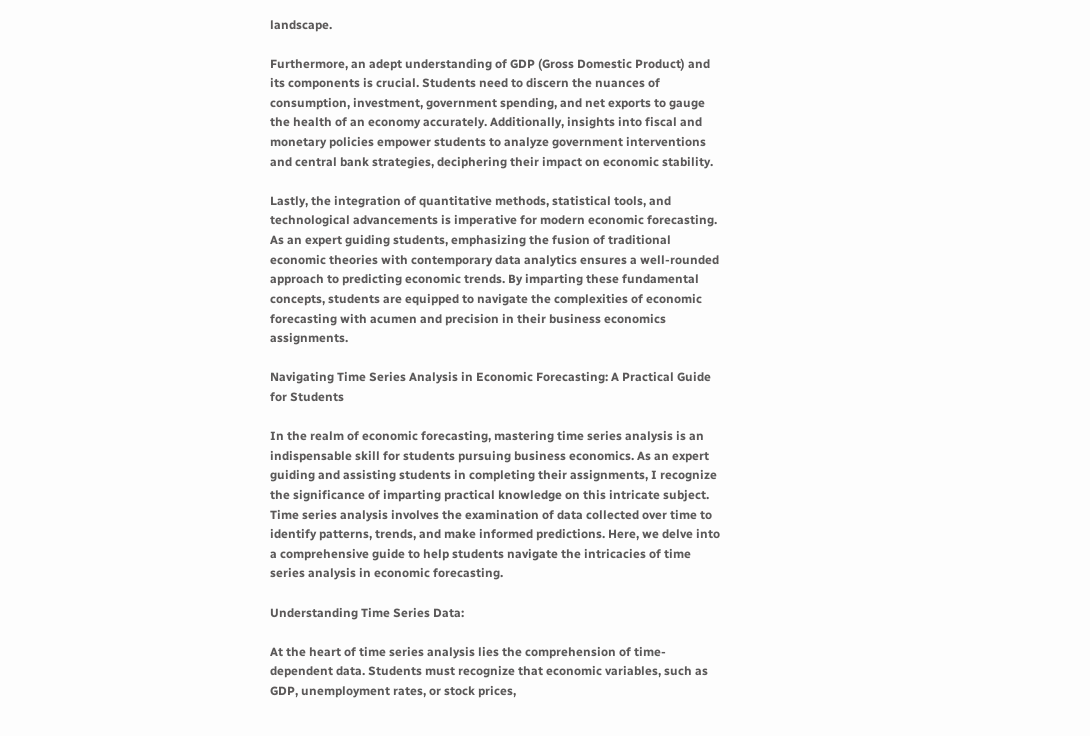landscape.

Furthermore, an adept understanding of GDP (Gross Domestic Product) and its components is crucial. Students need to discern the nuances of consumption, investment, government spending, and net exports to gauge the health of an economy accurately. Additionally, insights into fiscal and monetary policies empower students to analyze government interventions and central bank strategies, deciphering their impact on economic stability.

Lastly, the integration of quantitative methods, statistical tools, and technological advancements is imperative for modern economic forecasting. As an expert guiding students, emphasizing the fusion of traditional economic theories with contemporary data analytics ensures a well-rounded approach to predicting economic trends. By imparting these fundamental concepts, students are equipped to navigate the complexities of economic forecasting with acumen and precision in their business economics assignments.

Navigating Time Series Analysis in Economic Forecasting: A Practical Guide for Students

In the realm of economic forecasting, mastering time series analysis is an indispensable skill for students pursuing business economics. As an expert guiding and assisting students in completing their assignments, I recognize the significance of imparting practical knowledge on this intricate subject. Time series analysis involves the examination of data collected over time to identify patterns, trends, and make informed predictions. Here, we delve into a comprehensive guide to help students navigate the intricacies of time series analysis in economic forecasting.

Understanding Time Series Data:

At the heart of time series analysis lies the comprehension of time-dependent data. Students must recognize that economic variables, such as GDP, unemployment rates, or stock prices,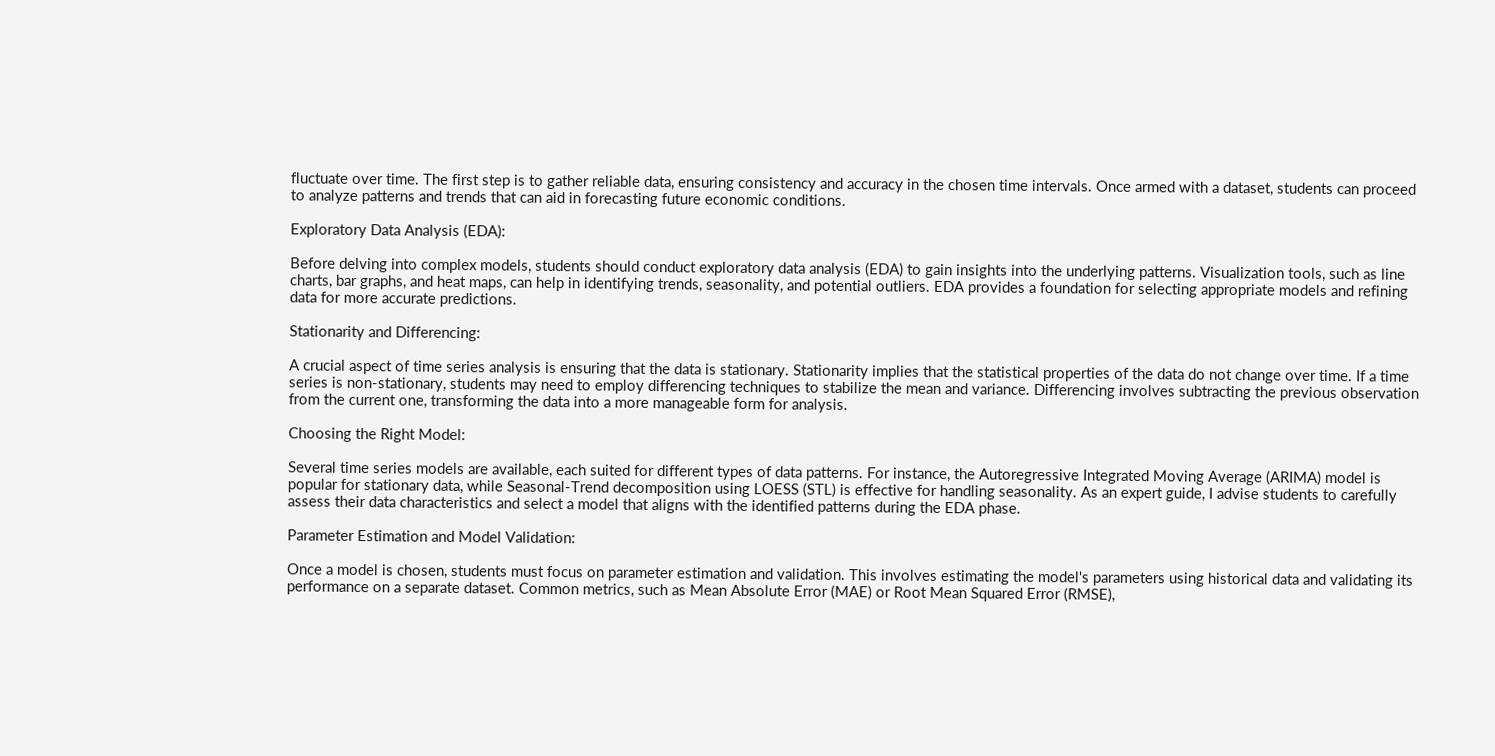fluctuate over time. The first step is to gather reliable data, ensuring consistency and accuracy in the chosen time intervals. Once armed with a dataset, students can proceed to analyze patterns and trends that can aid in forecasting future economic conditions.

Exploratory Data Analysis (EDA):

Before delving into complex models, students should conduct exploratory data analysis (EDA) to gain insights into the underlying patterns. Visualization tools, such as line charts, bar graphs, and heat maps, can help in identifying trends, seasonality, and potential outliers. EDA provides a foundation for selecting appropriate models and refining data for more accurate predictions.

Stationarity and Differencing:

A crucial aspect of time series analysis is ensuring that the data is stationary. Stationarity implies that the statistical properties of the data do not change over time. If a time series is non-stationary, students may need to employ differencing techniques to stabilize the mean and variance. Differencing involves subtracting the previous observation from the current one, transforming the data into a more manageable form for analysis.

Choosing the Right Model:

Several time series models are available, each suited for different types of data patterns. For instance, the Autoregressive Integrated Moving Average (ARIMA) model is popular for stationary data, while Seasonal-Trend decomposition using LOESS (STL) is effective for handling seasonality. As an expert guide, I advise students to carefully assess their data characteristics and select a model that aligns with the identified patterns during the EDA phase.

Parameter Estimation and Model Validation:

Once a model is chosen, students must focus on parameter estimation and validation. This involves estimating the model's parameters using historical data and validating its performance on a separate dataset. Common metrics, such as Mean Absolute Error (MAE) or Root Mean Squared Error (RMSE),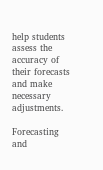help students assess the accuracy of their forecasts and make necessary adjustments.

Forecasting and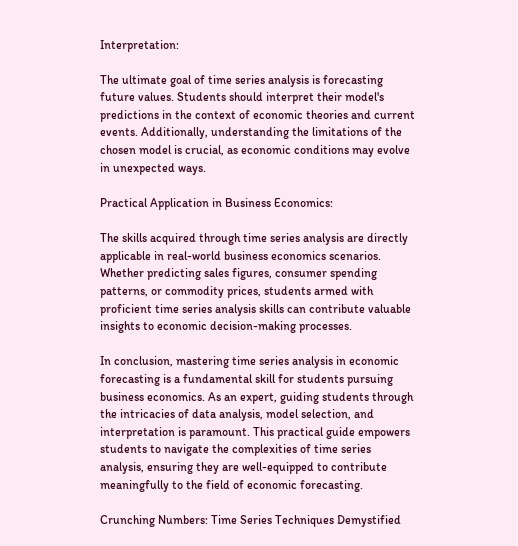Interpretation:

The ultimate goal of time series analysis is forecasting future values. Students should interpret their model's predictions in the context of economic theories and current events. Additionally, understanding the limitations of the chosen model is crucial, as economic conditions may evolve in unexpected ways.

Practical Application in Business Economics:

The skills acquired through time series analysis are directly applicable in real-world business economics scenarios. Whether predicting sales figures, consumer spending patterns, or commodity prices, students armed with proficient time series analysis skills can contribute valuable insights to economic decision-making processes.

In conclusion, mastering time series analysis in economic forecasting is a fundamental skill for students pursuing business economics. As an expert, guiding students through the intricacies of data analysis, model selection, and interpretation is paramount. This practical guide empowers students to navigate the complexities of time series analysis, ensuring they are well-equipped to contribute meaningfully to the field of economic forecasting.

Crunching Numbers: Time Series Techniques Demystified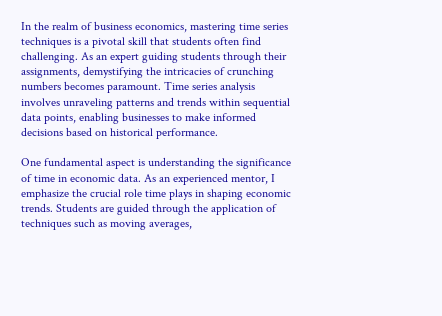In the realm of business economics, mastering time series techniques is a pivotal skill that students often find challenging. As an expert guiding students through their assignments, demystifying the intricacies of crunching numbers becomes paramount. Time series analysis involves unraveling patterns and trends within sequential data points, enabling businesses to make informed decisions based on historical performance.

One fundamental aspect is understanding the significance of time in economic data. As an experienced mentor, I emphasize the crucial role time plays in shaping economic trends. Students are guided through the application of techniques such as moving averages,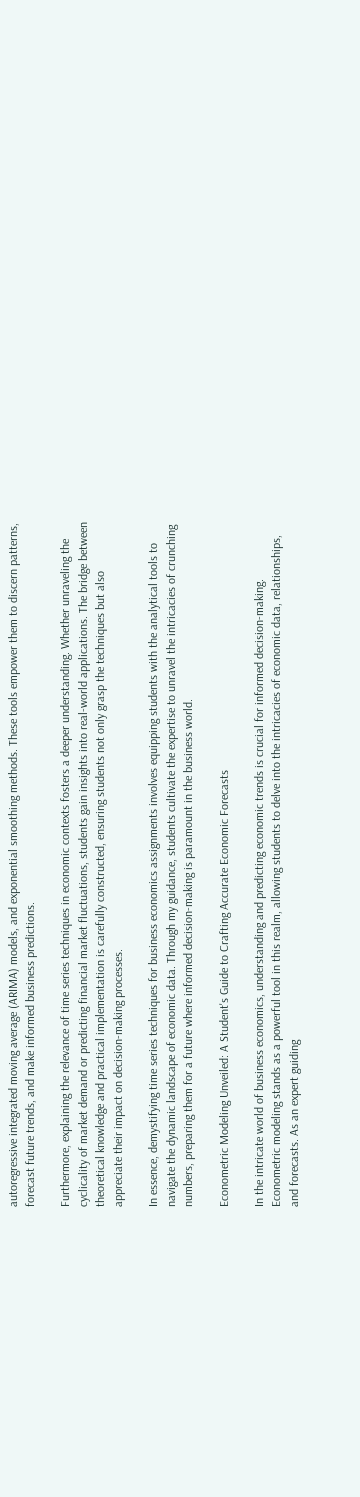autoregressive integrated moving average (ARIMA) models, and exponential smoothing methods. These tools empower them to discern patterns, forecast future trends, and make informed business predictions.

Furthermore, explaining the relevance of time series techniques in economic contexts fosters a deeper understanding. Whether unraveling the cyclicality of market demand or predicting financial market fluctuations, students gain insights into real-world applications. The bridge between theoretical knowledge and practical implementation is carefully constructed, ensuring students not only grasp the techniques but also appreciate their impact on decision-making processes.

In essence, demystifying time series techniques for business economics assignments involves equipping students with the analytical tools to navigate the dynamic landscape of economic data. Through my guidance, students cultivate the expertise to unravel the intricacies of crunching numbers, preparing them for a future where informed decision-making is paramount in the business world.

Econometric Modeling Unveiled: A Student's Guide to Crafting Accurate Economic Forecasts

In the intricate world of business economics, understanding and predicting economic trends is crucial for informed decision-making. Econometric modeling stands as a powerful tool in this realm, allowing students to delve into the intricacies of economic data, relationships, and forecasts. As an expert guiding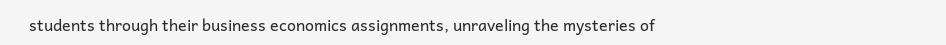students through their business economics assignments, unraveling the mysteries of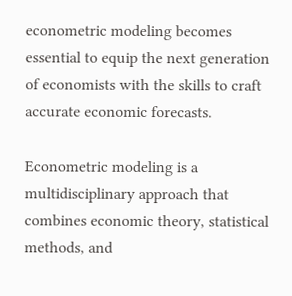econometric modeling becomes essential to equip the next generation of economists with the skills to craft accurate economic forecasts.

Econometric modeling is a multidisciplinary approach that combines economic theory, statistical methods, and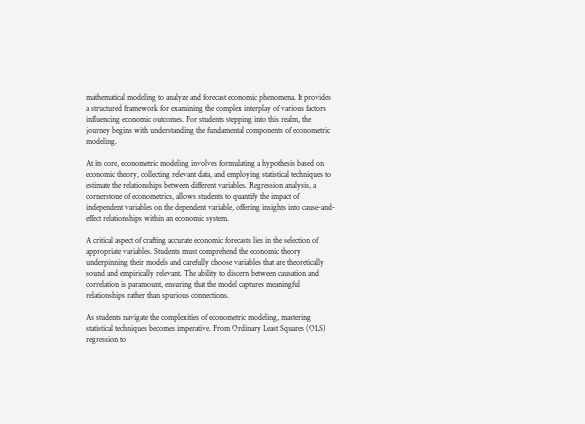mathematical modeling to analyze and forecast economic phenomena. It provides a structured framework for examining the complex interplay of various factors influencing economic outcomes. For students stepping into this realm, the journey begins with understanding the fundamental components of econometric modeling.

At its core, econometric modeling involves formulating a hypothesis based on economic theory, collecting relevant data, and employing statistical techniques to estimate the relationships between different variables. Regression analysis, a cornerstone of econometrics, allows students to quantify the impact of independent variables on the dependent variable, offering insights into cause-and-effect relationships within an economic system.

A critical aspect of crafting accurate economic forecasts lies in the selection of appropriate variables. Students must comprehend the economic theory underpinning their models and carefully choose variables that are theoretically sound and empirically relevant. The ability to discern between causation and correlation is paramount, ensuring that the model captures meaningful relationships rather than spurious connections.

As students navigate the complexities of econometric modeling, mastering statistical techniques becomes imperative. From Ordinary Least Squares (OLS) regression to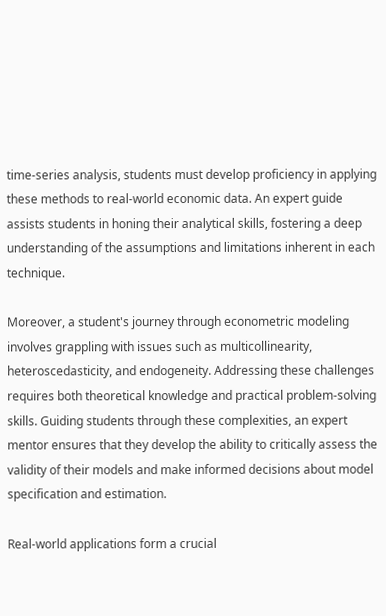time-series analysis, students must develop proficiency in applying these methods to real-world economic data. An expert guide assists students in honing their analytical skills, fostering a deep understanding of the assumptions and limitations inherent in each technique.

Moreover, a student's journey through econometric modeling involves grappling with issues such as multicollinearity, heteroscedasticity, and endogeneity. Addressing these challenges requires both theoretical knowledge and practical problem-solving skills. Guiding students through these complexities, an expert mentor ensures that they develop the ability to critically assess the validity of their models and make informed decisions about model specification and estimation.

Real-world applications form a crucial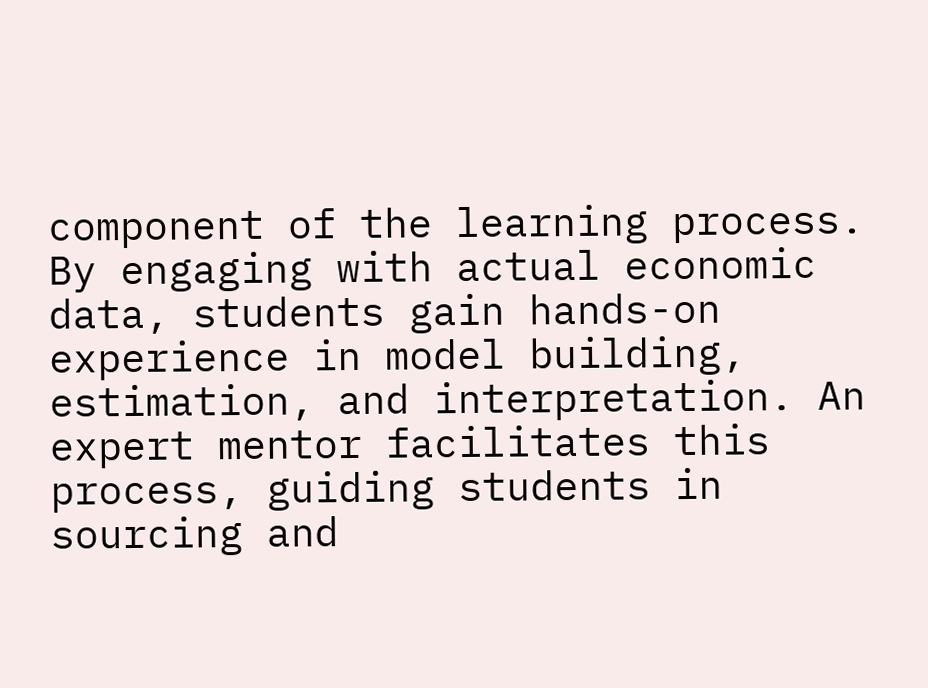component of the learning process. By engaging with actual economic data, students gain hands-on experience in model building, estimation, and interpretation. An expert mentor facilitates this process, guiding students in sourcing and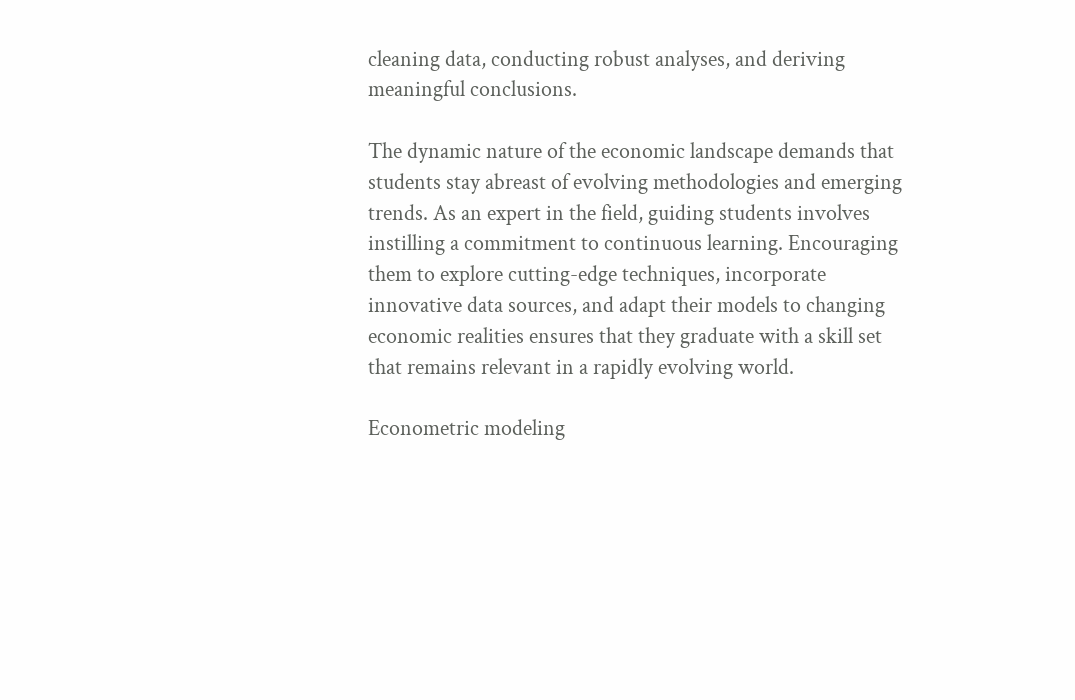cleaning data, conducting robust analyses, and deriving meaningful conclusions.

The dynamic nature of the economic landscape demands that students stay abreast of evolving methodologies and emerging trends. As an expert in the field, guiding students involves instilling a commitment to continuous learning. Encouraging them to explore cutting-edge techniques, incorporate innovative data sources, and adapt their models to changing economic realities ensures that they graduate with a skill set that remains relevant in a rapidly evolving world.

Econometric modeling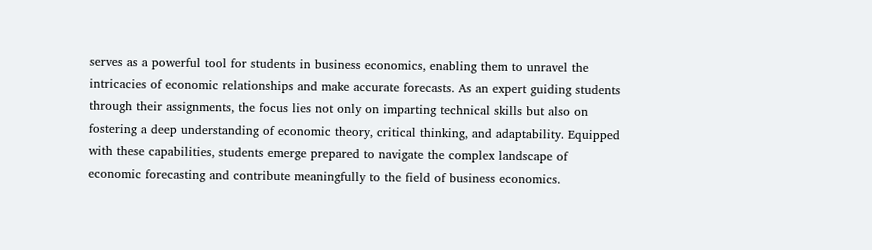serves as a powerful tool for students in business economics, enabling them to unravel the intricacies of economic relationships and make accurate forecasts. As an expert guiding students through their assignments, the focus lies not only on imparting technical skills but also on fostering a deep understanding of economic theory, critical thinking, and adaptability. Equipped with these capabilities, students emerge prepared to navigate the complex landscape of economic forecasting and contribute meaningfully to the field of business economics.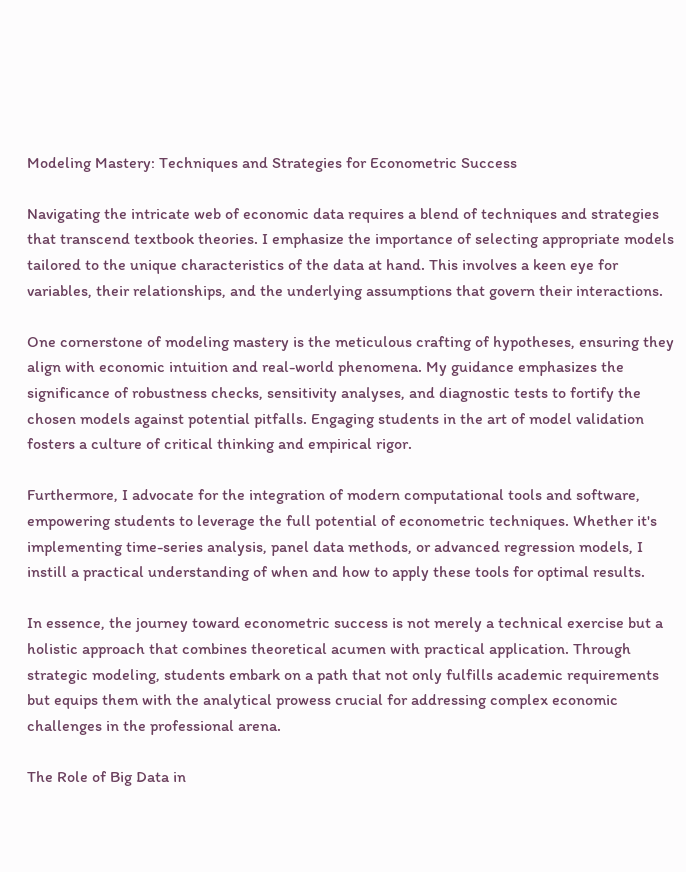Modeling Mastery: Techniques and Strategies for Econometric Success

Navigating the intricate web of economic data requires a blend of techniques and strategies that transcend textbook theories. I emphasize the importance of selecting appropriate models tailored to the unique characteristics of the data at hand. This involves a keen eye for variables, their relationships, and the underlying assumptions that govern their interactions.

One cornerstone of modeling mastery is the meticulous crafting of hypotheses, ensuring they align with economic intuition and real-world phenomena. My guidance emphasizes the significance of robustness checks, sensitivity analyses, and diagnostic tests to fortify the chosen models against potential pitfalls. Engaging students in the art of model validation fosters a culture of critical thinking and empirical rigor.

Furthermore, I advocate for the integration of modern computational tools and software, empowering students to leverage the full potential of econometric techniques. Whether it's implementing time-series analysis, panel data methods, or advanced regression models, I instill a practical understanding of when and how to apply these tools for optimal results.

In essence, the journey toward econometric success is not merely a technical exercise but a holistic approach that combines theoretical acumen with practical application. Through strategic modeling, students embark on a path that not only fulfills academic requirements but equips them with the analytical prowess crucial for addressing complex economic challenges in the professional arena.

The Role of Big Data in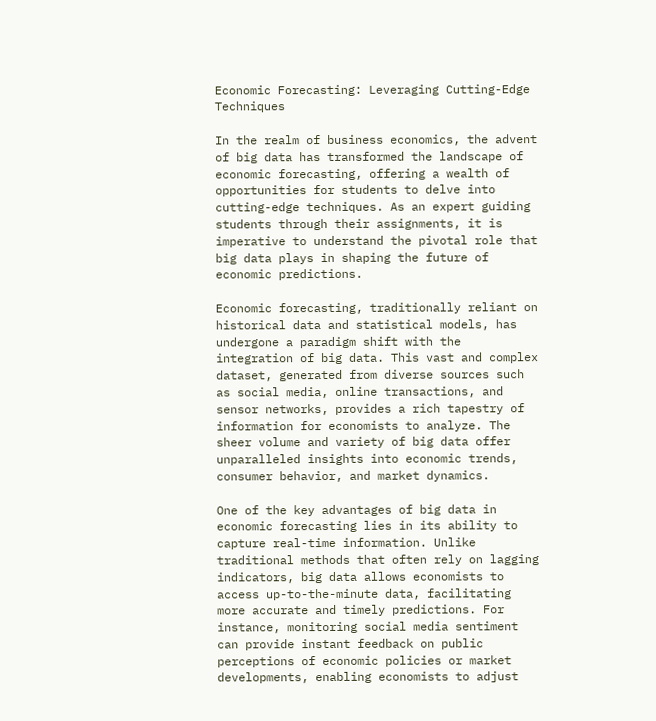Economic Forecasting: Leveraging Cutting-Edge Techniques

In the realm of business economics, the advent of big data has transformed the landscape of economic forecasting, offering a wealth of opportunities for students to delve into cutting-edge techniques. As an expert guiding students through their assignments, it is imperative to understand the pivotal role that big data plays in shaping the future of economic predictions.

Economic forecasting, traditionally reliant on historical data and statistical models, has undergone a paradigm shift with the integration of big data. This vast and complex dataset, generated from diverse sources such as social media, online transactions, and sensor networks, provides a rich tapestry of information for economists to analyze. The sheer volume and variety of big data offer unparalleled insights into economic trends, consumer behavior, and market dynamics.

One of the key advantages of big data in economic forecasting lies in its ability to capture real-time information. Unlike traditional methods that often rely on lagging indicators, big data allows economists to access up-to-the-minute data, facilitating more accurate and timely predictions. For instance, monitoring social media sentiment can provide instant feedback on public perceptions of economic policies or market developments, enabling economists to adjust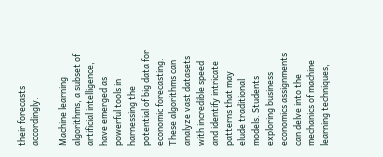their forecasts accordingly.

Machine learning algorithms, a subset of artificial intelligence, have emerged as powerful tools in harnessing the potential of big data for economic forecasting. These algorithms can analyze vast datasets with incredible speed and identify intricate patterns that may elude traditional models. Students exploring business economics assignments can delve into the mechanics of machine learning techniques,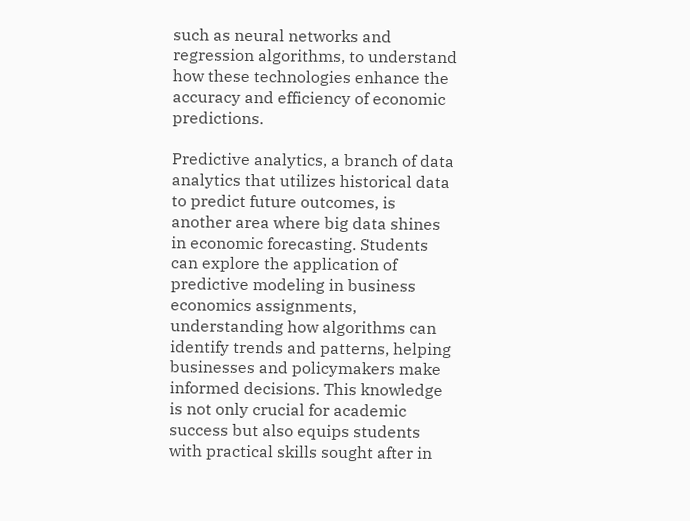such as neural networks and regression algorithms, to understand how these technologies enhance the accuracy and efficiency of economic predictions.

Predictive analytics, a branch of data analytics that utilizes historical data to predict future outcomes, is another area where big data shines in economic forecasting. Students can explore the application of predictive modeling in business economics assignments, understanding how algorithms can identify trends and patterns, helping businesses and policymakers make informed decisions. This knowledge is not only crucial for academic success but also equips students with practical skills sought after in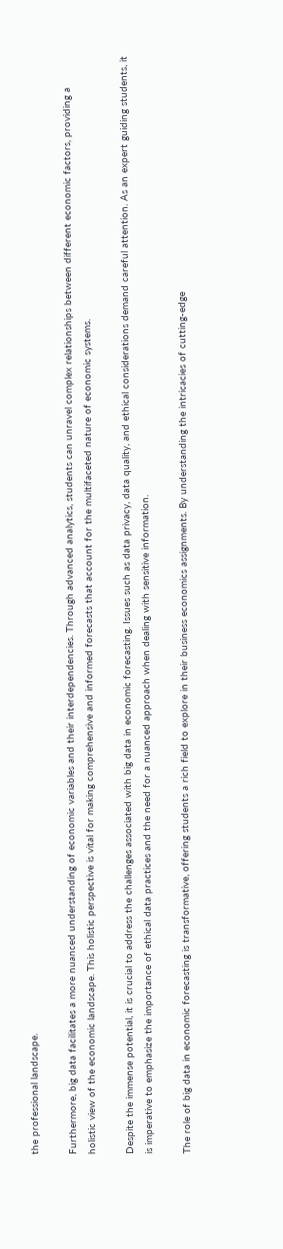the professional landscape.

Furthermore, big data facilitates a more nuanced understanding of economic variables and their interdependencies. Through advanced analytics, students can unravel complex relationships between different economic factors, providing a holistic view of the economic landscape. This holistic perspective is vital for making comprehensive and informed forecasts that account for the multifaceted nature of economic systems.

Despite the immense potential, it is crucial to address the challenges associated with big data in economic forecasting. Issues such as data privacy, data quality, and ethical considerations demand careful attention. As an expert guiding students, it is imperative to emphasize the importance of ethical data practices and the need for a nuanced approach when dealing with sensitive information.

The role of big data in economic forecasting is transformative, offering students a rich field to explore in their business economics assignments. By understanding the intricacies of cutting-edge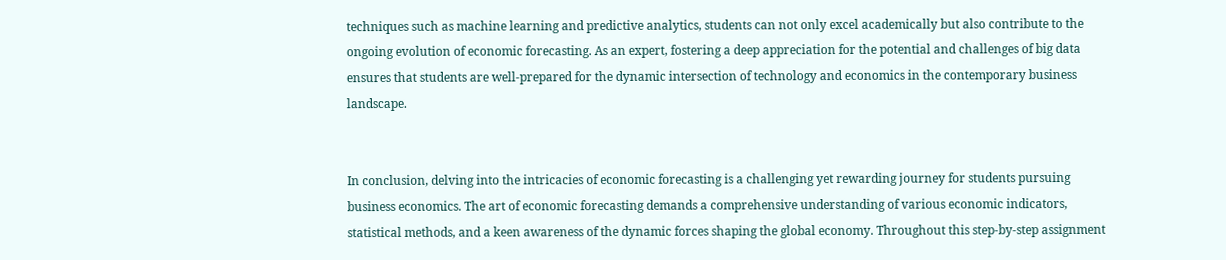techniques such as machine learning and predictive analytics, students can not only excel academically but also contribute to the ongoing evolution of economic forecasting. As an expert, fostering a deep appreciation for the potential and challenges of big data ensures that students are well-prepared for the dynamic intersection of technology and economics in the contemporary business landscape.


In conclusion, delving into the intricacies of economic forecasting is a challenging yet rewarding journey for students pursuing business economics. The art of economic forecasting demands a comprehensive understanding of various economic indicators, statistical methods, and a keen awareness of the dynamic forces shaping the global economy. Throughout this step-by-step assignment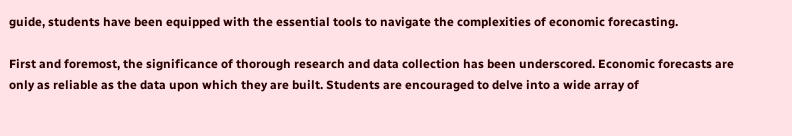guide, students have been equipped with the essential tools to navigate the complexities of economic forecasting.

First and foremost, the significance of thorough research and data collection has been underscored. Economic forecasts are only as reliable as the data upon which they are built. Students are encouraged to delve into a wide array of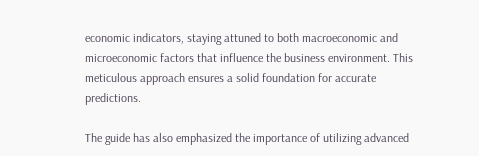economic indicators, staying attuned to both macroeconomic and microeconomic factors that influence the business environment. This meticulous approach ensures a solid foundation for accurate predictions.

The guide has also emphasized the importance of utilizing advanced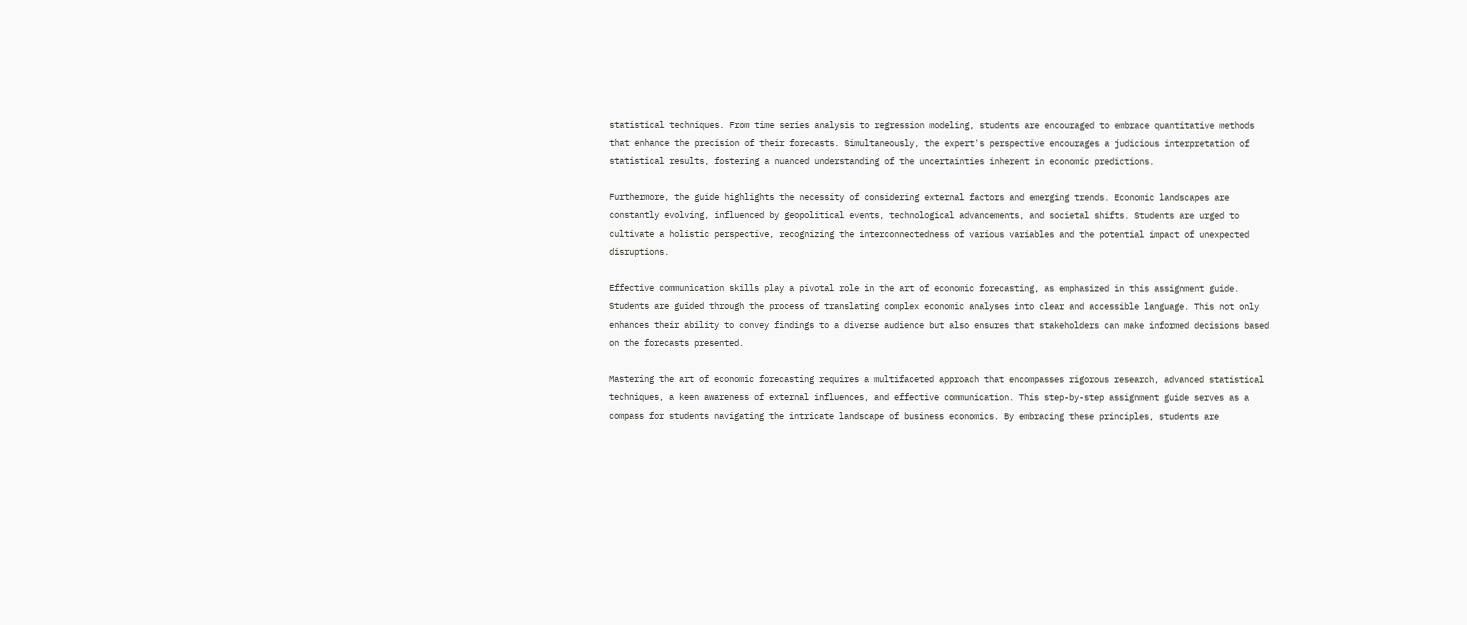statistical techniques. From time series analysis to regression modeling, students are encouraged to embrace quantitative methods that enhance the precision of their forecasts. Simultaneously, the expert's perspective encourages a judicious interpretation of statistical results, fostering a nuanced understanding of the uncertainties inherent in economic predictions.

Furthermore, the guide highlights the necessity of considering external factors and emerging trends. Economic landscapes are constantly evolving, influenced by geopolitical events, technological advancements, and societal shifts. Students are urged to cultivate a holistic perspective, recognizing the interconnectedness of various variables and the potential impact of unexpected disruptions.

Effective communication skills play a pivotal role in the art of economic forecasting, as emphasized in this assignment guide. Students are guided through the process of translating complex economic analyses into clear and accessible language. This not only enhances their ability to convey findings to a diverse audience but also ensures that stakeholders can make informed decisions based on the forecasts presented.

Mastering the art of economic forecasting requires a multifaceted approach that encompasses rigorous research, advanced statistical techniques, a keen awareness of external influences, and effective communication. This step-by-step assignment guide serves as a compass for students navigating the intricate landscape of business economics. By embracing these principles, students are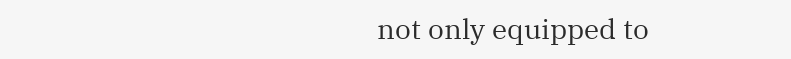not only equipped to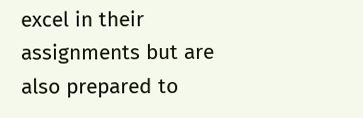excel in their assignments but are also prepared to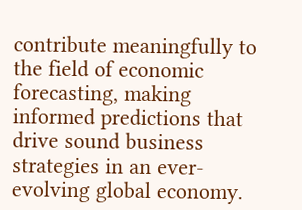contribute meaningfully to the field of economic forecasting, making informed predictions that drive sound business strategies in an ever-evolving global economy.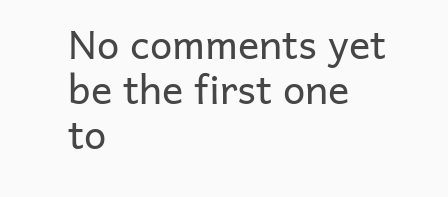No comments yet be the first one to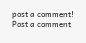post a comment!
Post a comment